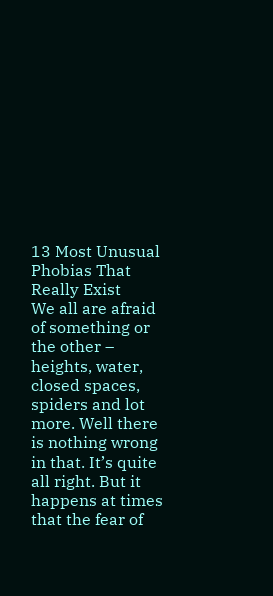13 Most Unusual Phobias That Really Exist
We all are afraid of something or the other – heights, water, closed spaces, spiders and lot more. Well there is nothing wrong in that. It’s quite all right. But it happens at times that the fear of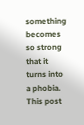something becomes so strong that it turns into a phobia. This post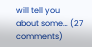will tell you about some… (27 comments)